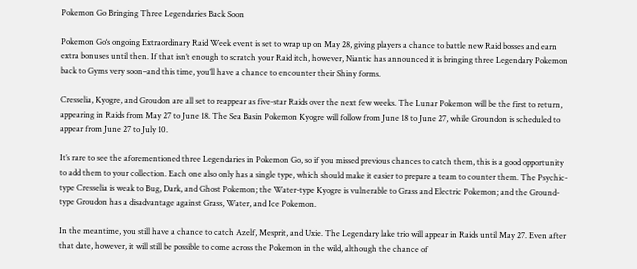Pokemon Go Bringing Three Legendaries Back Soon

Pokemon Go‘s ongoing Extraordinary Raid Week event is set to wrap up on May 28, giving players a chance to battle new Raid bosses and earn extra bonuses until then. If that isn’t enough to scratch your Raid itch, however, Niantic has announced it is bringing three Legendary Pokemon back to Gyms very soon–and this time, you’ll have a chance to encounter their Shiny forms.

Cresselia, Kyogre, and Groudon are all set to reappear as five-star Raids over the next few weeks. The Lunar Pokemon will be the first to return, appearing in Raids from May 27 to June 18. The Sea Basin Pokemon Kyogre will follow from June 18 to June 27, while Groundon is scheduled to appear from June 27 to July 10.

It’s rare to see the aforementioned three Legendaries in Pokemon Go, so if you missed previous chances to catch them, this is a good opportunity to add them to your collection. Each one also only has a single type, which should make it easier to prepare a team to counter them. The Psychic-type Cresselia is weak to Bug, Dark, and Ghost Pokemon; the Water-type Kyogre is vulnerable to Grass and Electric Pokemon; and the Ground-type Groudon has a disadvantage against Grass, Water, and Ice Pokemon.

In the meantime, you still have a chance to catch Azelf, Mesprit, and Uxie. The Legendary lake trio will appear in Raids until May 27. Even after that date, however, it will still be possible to come across the Pokemon in the wild, although the chance of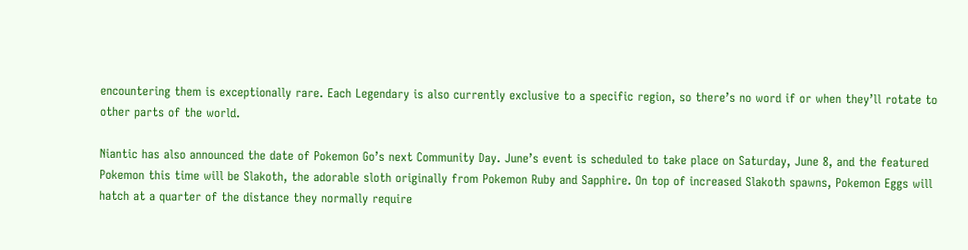encountering them is exceptionally rare. Each Legendary is also currently exclusive to a specific region, so there’s no word if or when they’ll rotate to other parts of the world.

Niantic has also announced the date of Pokemon Go’s next Community Day. June’s event is scheduled to take place on Saturday, June 8, and the featured Pokemon this time will be Slakoth, the adorable sloth originally from Pokemon Ruby and Sapphire. On top of increased Slakoth spawns, Pokemon Eggs will hatch at a quarter of the distance they normally require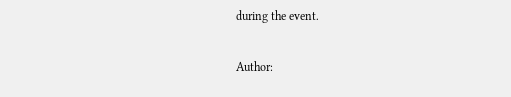during the event.

Author: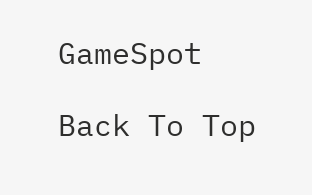GameSpot

Back To Top